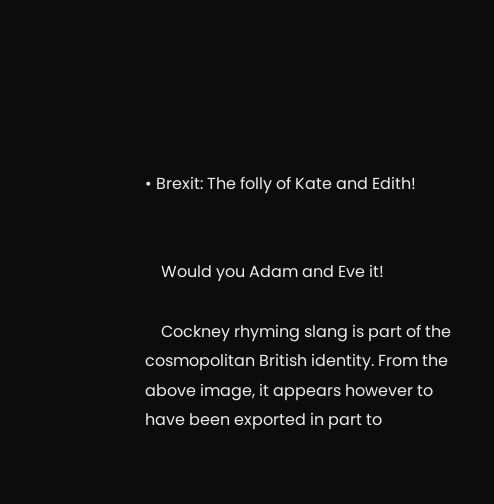• Brexit: The folly of Kate and Edith!


    Would you Adam and Eve it!

    Cockney rhyming slang is part of the cosmopolitan British identity. From the above image, it appears however to have been exported in part to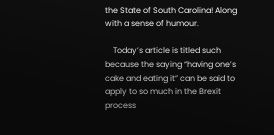the State of South Carolina! Along with a sense of humour.

    Today’s article is titled such because the saying “having one’s cake and eating it” can be said to apply to so much in the Brexit process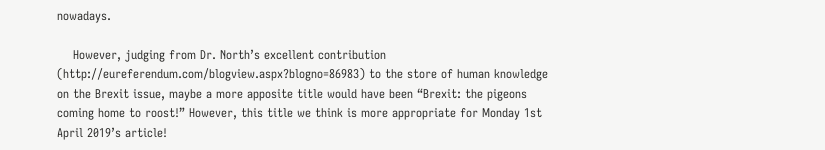nowadays.

    However, judging from Dr. North’s excellent contribution (http://eureferendum.com/blogview.aspx?blogno=86983) to the store of human knowledge on the Brexit issue, maybe a more apposite title would have been “Brexit: the pigeons coming home to roost!” However, this title we think is more appropriate for Monday 1st April 2019’s article!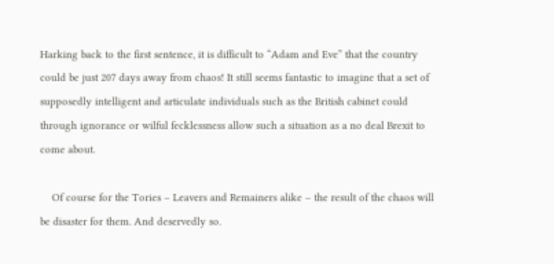Harking back to the first sentence, it is difficult to “Adam and Eve” that the country could be just 207 days away from chaos! It still seems fantastic to imagine that a set of supposedly intelligent and articulate individuals such as the British cabinet could through ignorance or wilful fecklessness allow such a situation as a no deal Brexit to come about.

    Of course for the Tories – Leavers and Remainers alike – the result of the chaos will be disaster for them. And deservedly so.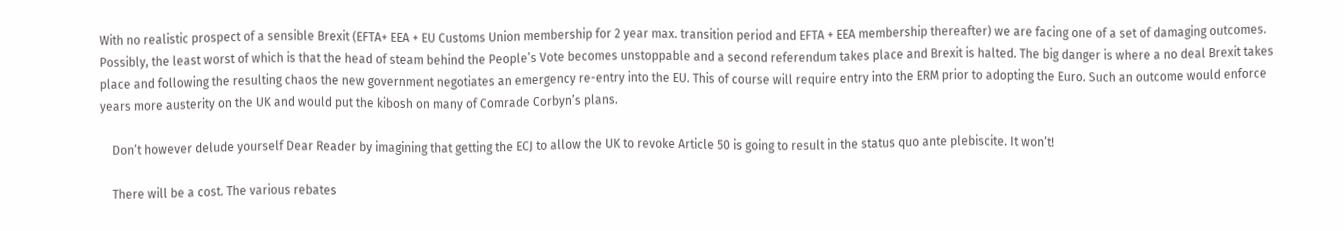With no realistic prospect of a sensible Brexit (EFTA+ EEA + EU Customs Union membership for 2 year max. transition period and EFTA + EEA membership thereafter) we are facing one of a set of damaging outcomes. Possibly, the least worst of which is that the head of steam behind the People’s Vote becomes unstoppable and a second referendum takes place and Brexit is halted. The big danger is where a no deal Brexit takes place and following the resulting chaos the new government negotiates an emergency re-entry into the EU. This of course will require entry into the ERM prior to adopting the Euro. Such an outcome would enforce years more austerity on the UK and would put the kibosh on many of Comrade Corbyn’s plans.

    Don’t however delude yourself Dear Reader by imagining that getting the ECJ to allow the UK to revoke Article 50 is going to result in the status quo ante plebiscite. It won’t!

    There will be a cost. The various rebates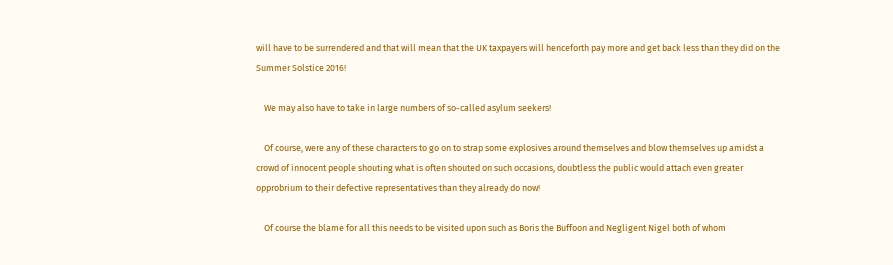will have to be surrendered and that will mean that the UK taxpayers will henceforth pay more and get back less than they did on the Summer Solstice 2016!

    We may also have to take in large numbers of so-called asylum seekers!

    Of course, were any of these characters to go on to strap some explosives around themselves and blow themselves up amidst a crowd of innocent people shouting what is often shouted on such occasions, doubtless the public would attach even greater opprobrium to their defective representatives than they already do now!

    Of course the blame for all this needs to be visited upon such as Boris the Buffoon and Negligent Nigel both of whom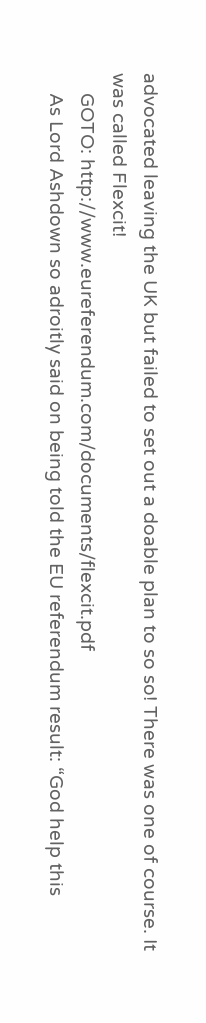advocated leaving the UK but failed to set out a doable plan to so so! There was one of course. It was called Flexcit!
    GOTO: http://www.eureferendum.com/documents/flexcit.pdf
    As Lord Ashdown so adroitly said on being told the EU referendum result: “God help this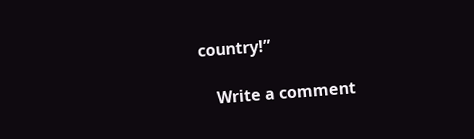country!”

    Write a comment